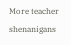More teacher shenanigans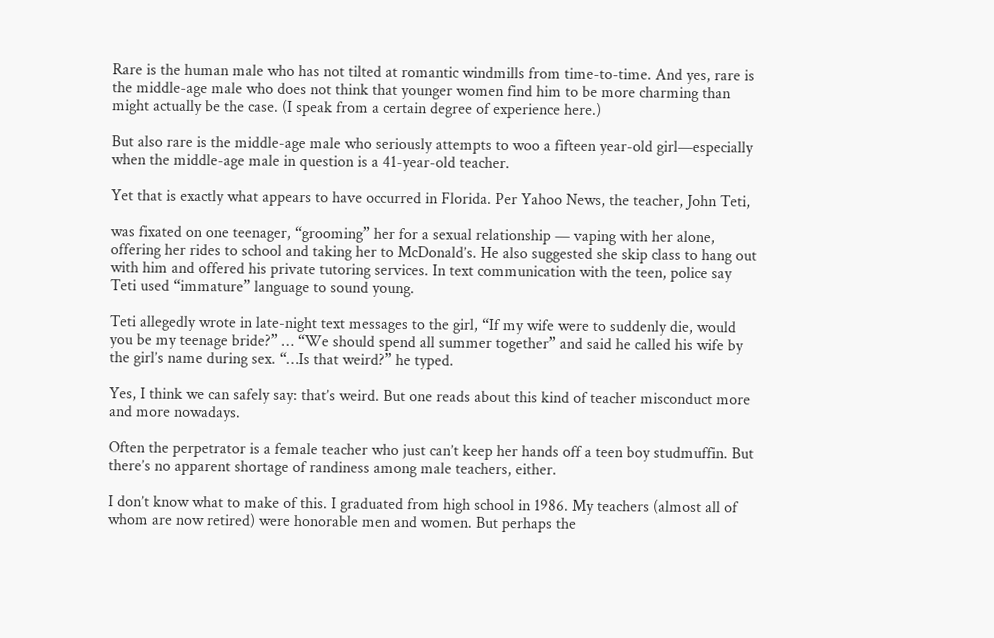Rare is the human male who has not tilted at romantic windmills from time-to-time. And yes, rare is the middle-age male who does not think that younger women find him to be more charming than might actually be the case. (I speak from a certain degree of experience here.)

But also rare is the middle-age male who seriously attempts to woo a fifteen year-old girl—especially when the middle-age male in question is a 41-year-old teacher.

Yet that is exactly what appears to have occurred in Florida. Per Yahoo News, the teacher, John Teti,

was fixated on one teenager, “grooming” her for a sexual relationship — vaping with her alone, offering her rides to school and taking her to McDonald’s. He also suggested she skip class to hang out with him and offered his private tutoring services. In text communication with the teen, police say Teti used “immature” language to sound young.

Teti allegedly wrote in late-night text messages to the girl, “If my wife were to suddenly die, would you be my teenage bride?” … “We should spend all summer together” and said he called his wife by the girl’s name during sex. “…Is that weird?” he typed.

Yes, I think we can safely say: that’s weird. But one reads about this kind of teacher misconduct more and more nowadays.

Often the perpetrator is a female teacher who just can’t keep her hands off a teen boy studmuffin. But there’s no apparent shortage of randiness among male teachers, either.

I don’t know what to make of this. I graduated from high school in 1986. My teachers (almost all of whom are now retired) were honorable men and women. But perhaps the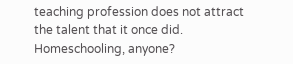teaching profession does not attract the talent that it once did. Homeschooling, anyone?